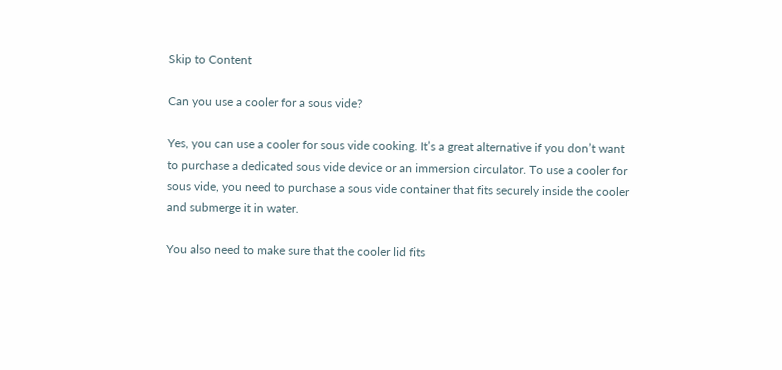Skip to Content

Can you use a cooler for a sous vide?

Yes, you can use a cooler for sous vide cooking. It’s a great alternative if you don’t want to purchase a dedicated sous vide device or an immersion circulator. To use a cooler for sous vide, you need to purchase a sous vide container that fits securely inside the cooler and submerge it in water.

You also need to make sure that the cooler lid fits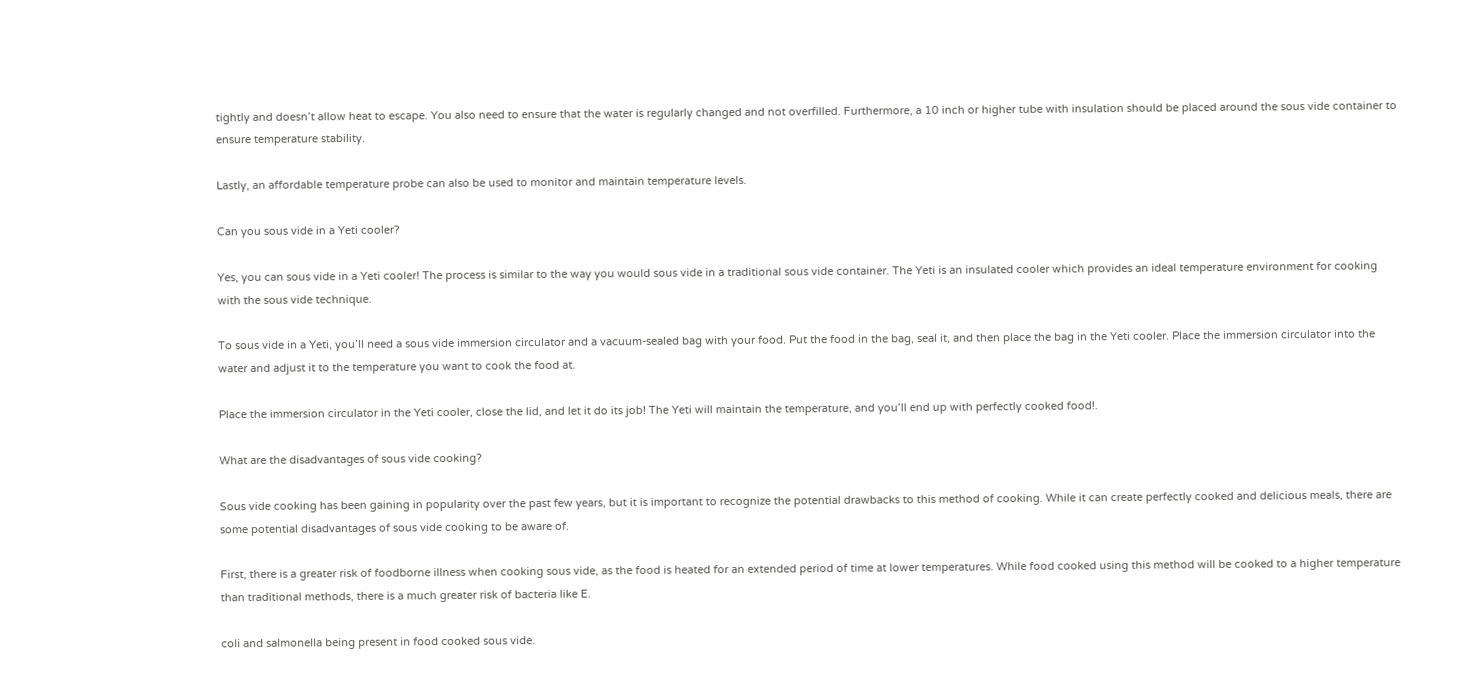tightly and doesn’t allow heat to escape. You also need to ensure that the water is regularly changed and not overfilled. Furthermore, a 10 inch or higher tube with insulation should be placed around the sous vide container to ensure temperature stability.

Lastly, an affordable temperature probe can also be used to monitor and maintain temperature levels.

Can you sous vide in a Yeti cooler?

Yes, you can sous vide in a Yeti cooler! The process is similar to the way you would sous vide in a traditional sous vide container. The Yeti is an insulated cooler which provides an ideal temperature environment for cooking with the sous vide technique.

To sous vide in a Yeti, you’ll need a sous vide immersion circulator and a vacuum-sealed bag with your food. Put the food in the bag, seal it, and then place the bag in the Yeti cooler. Place the immersion circulator into the water and adjust it to the temperature you want to cook the food at.

Place the immersion circulator in the Yeti cooler, close the lid, and let it do its job! The Yeti will maintain the temperature, and you’ll end up with perfectly cooked food!.

What are the disadvantages of sous vide cooking?

Sous vide cooking has been gaining in popularity over the past few years, but it is important to recognize the potential drawbacks to this method of cooking. While it can create perfectly cooked and delicious meals, there are some potential disadvantages of sous vide cooking to be aware of.

First, there is a greater risk of foodborne illness when cooking sous vide, as the food is heated for an extended period of time at lower temperatures. While food cooked using this method will be cooked to a higher temperature than traditional methods, there is a much greater risk of bacteria like E.

coli and salmonella being present in food cooked sous vide.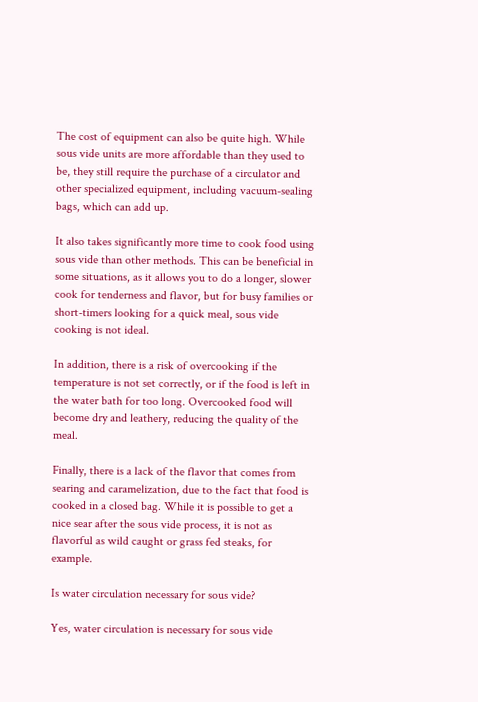The cost of equipment can also be quite high. While sous vide units are more affordable than they used to be, they still require the purchase of a circulator and other specialized equipment, including vacuum-sealing bags, which can add up.

It also takes significantly more time to cook food using sous vide than other methods. This can be beneficial in some situations, as it allows you to do a longer, slower cook for tenderness and flavor, but for busy families or short-timers looking for a quick meal, sous vide cooking is not ideal.

In addition, there is a risk of overcooking if the temperature is not set correctly, or if the food is left in the water bath for too long. Overcooked food will become dry and leathery, reducing the quality of the meal.

Finally, there is a lack of the flavor that comes from searing and caramelization, due to the fact that food is cooked in a closed bag. While it is possible to get a nice sear after the sous vide process, it is not as flavorful as wild caught or grass fed steaks, for example.

Is water circulation necessary for sous vide?

Yes, water circulation is necessary for sous vide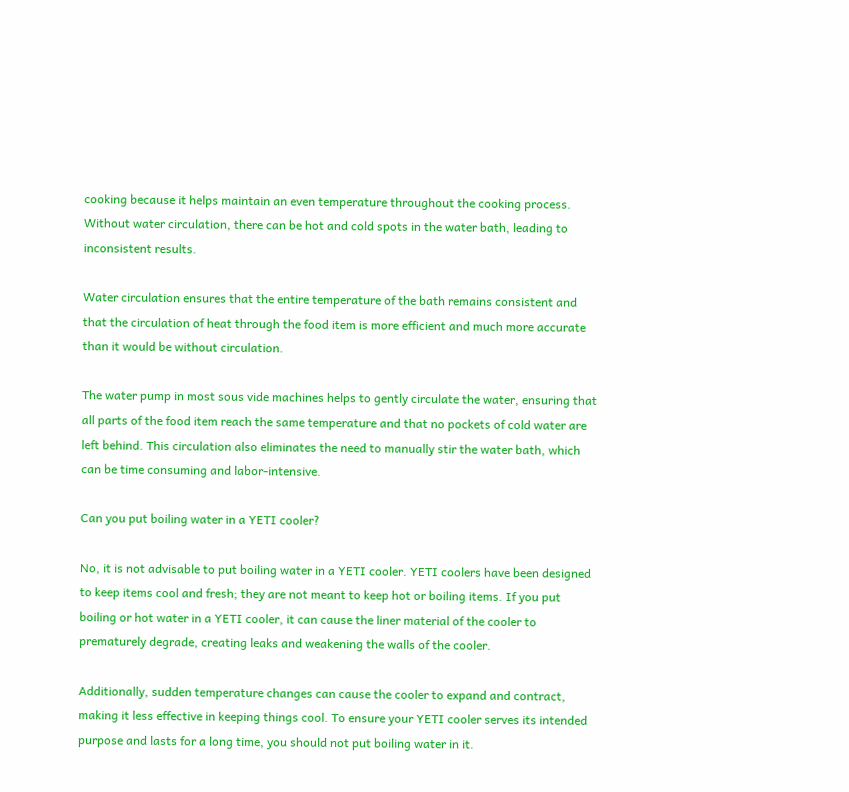cooking because it helps maintain an even temperature throughout the cooking process. Without water circulation, there can be hot and cold spots in the water bath, leading to inconsistent results.

Water circulation ensures that the entire temperature of the bath remains consistent and that the circulation of heat through the food item is more efficient and much more accurate than it would be without circulation.

The water pump in most sous vide machines helps to gently circulate the water, ensuring that all parts of the food item reach the same temperature and that no pockets of cold water are left behind. This circulation also eliminates the need to manually stir the water bath, which can be time consuming and labor-intensive.

Can you put boiling water in a YETI cooler?

No, it is not advisable to put boiling water in a YETI cooler. YETI coolers have been designed to keep items cool and fresh; they are not meant to keep hot or boiling items. If you put boiling or hot water in a YETI cooler, it can cause the liner material of the cooler to prematurely degrade, creating leaks and weakening the walls of the cooler.

Additionally, sudden temperature changes can cause the cooler to expand and contract, making it less effective in keeping things cool. To ensure your YETI cooler serves its intended purpose and lasts for a long time, you should not put boiling water in it.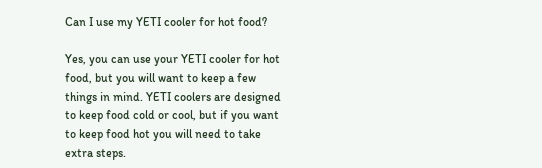Can I use my YETI cooler for hot food?

Yes, you can use your YETI cooler for hot food, but you will want to keep a few things in mind. YETI coolers are designed to keep food cold or cool, but if you want to keep food hot you will need to take extra steps.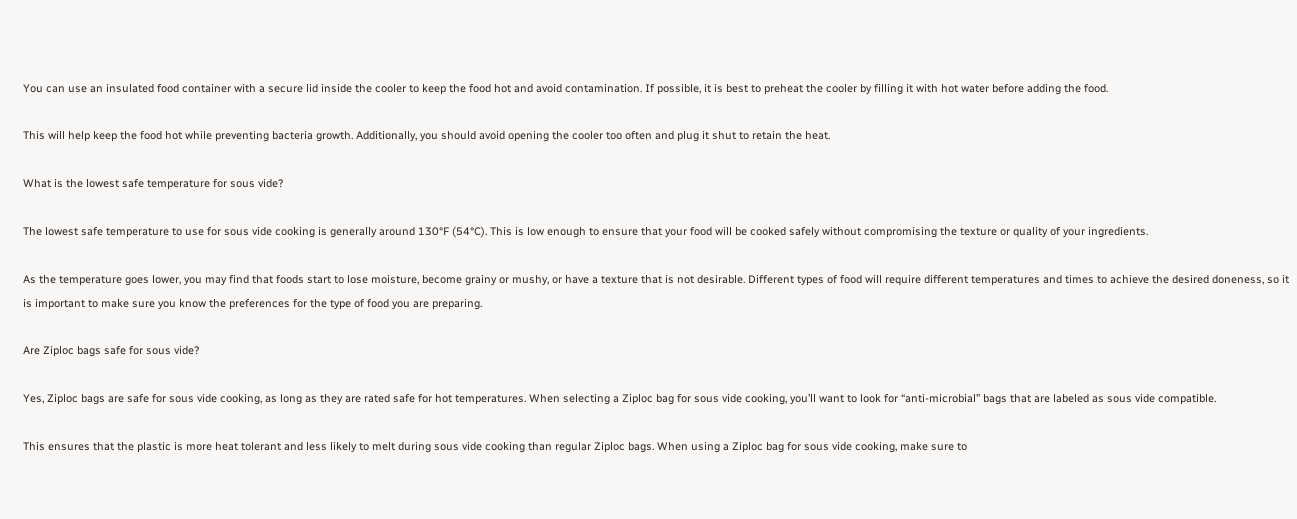You can use an insulated food container with a secure lid inside the cooler to keep the food hot and avoid contamination. If possible, it is best to preheat the cooler by filling it with hot water before adding the food.

This will help keep the food hot while preventing bacteria growth. Additionally, you should avoid opening the cooler too often and plug it shut to retain the heat.

What is the lowest safe temperature for sous vide?

The lowest safe temperature to use for sous vide cooking is generally around 130°F (54°C). This is low enough to ensure that your food will be cooked safely without compromising the texture or quality of your ingredients.

As the temperature goes lower, you may find that foods start to lose moisture, become grainy or mushy, or have a texture that is not desirable. Different types of food will require different temperatures and times to achieve the desired doneness, so it is important to make sure you know the preferences for the type of food you are preparing.

Are Ziploc bags safe for sous vide?

Yes, Ziploc bags are safe for sous vide cooking, as long as they are rated safe for hot temperatures. When selecting a Ziploc bag for sous vide cooking, you’ll want to look for “anti-microbial” bags that are labeled as sous vide compatible.

This ensures that the plastic is more heat tolerant and less likely to melt during sous vide cooking than regular Ziploc bags. When using a Ziploc bag for sous vide cooking, make sure to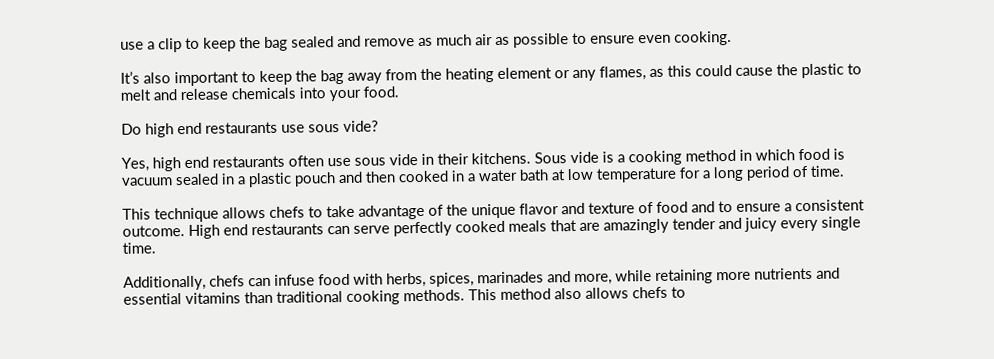use a clip to keep the bag sealed and remove as much air as possible to ensure even cooking.

It’s also important to keep the bag away from the heating element or any flames, as this could cause the plastic to melt and release chemicals into your food.

Do high end restaurants use sous vide?

Yes, high end restaurants often use sous vide in their kitchens. Sous vide is a cooking method in which food is vacuum sealed in a plastic pouch and then cooked in a water bath at low temperature for a long period of time.

This technique allows chefs to take advantage of the unique flavor and texture of food and to ensure a consistent outcome. High end restaurants can serve perfectly cooked meals that are amazingly tender and juicy every single time.

Additionally, chefs can infuse food with herbs, spices, marinades and more, while retaining more nutrients and essential vitamins than traditional cooking methods. This method also allows chefs to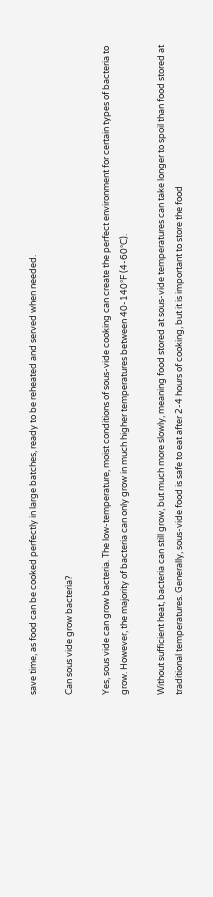save time, as food can be cooked perfectly in large batches, ready to be reheated and served when needed.

Can sous vide grow bacteria?

Yes, sous vide can grow bacteria. The low-temperature, moist conditions of sous-vide cooking can create the perfect environment for certain types of bacteria to grow. However, the majority of bacteria can only grow in much higher temperatures between 40-140°F (4-60°C).

Without sufficient heat, bacteria can still grow, but much more slowly, meaning food stored at sous-vide temperatures can take longer to spoil than food stored at traditional temperatures. Generally, sous-vide food is safe to eat after 2-4 hours of cooking, but it is important to store the food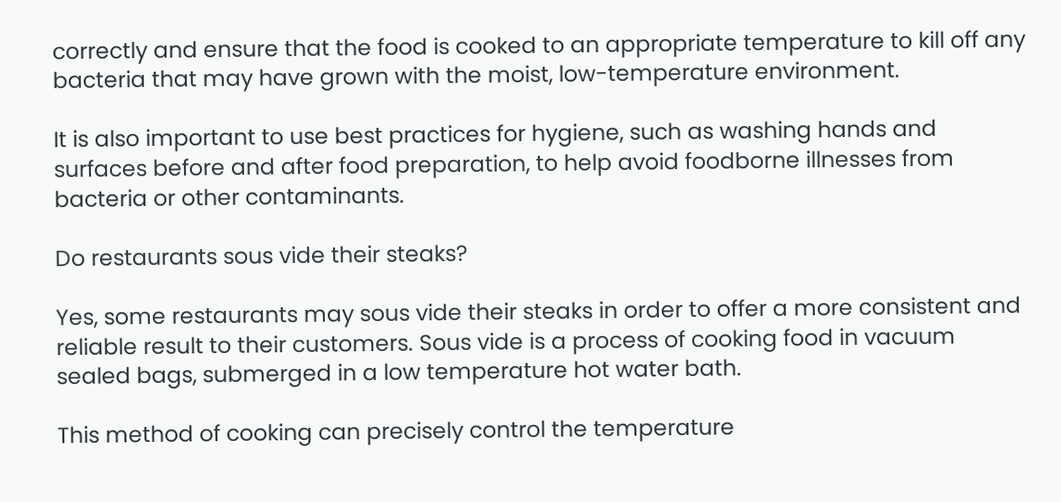correctly and ensure that the food is cooked to an appropriate temperature to kill off any bacteria that may have grown with the moist, low-temperature environment.

It is also important to use best practices for hygiene, such as washing hands and surfaces before and after food preparation, to help avoid foodborne illnesses from bacteria or other contaminants.

Do restaurants sous vide their steaks?

Yes, some restaurants may sous vide their steaks in order to offer a more consistent and reliable result to their customers. Sous vide is a process of cooking food in vacuum sealed bags, submerged in a low temperature hot water bath.

This method of cooking can precisely control the temperature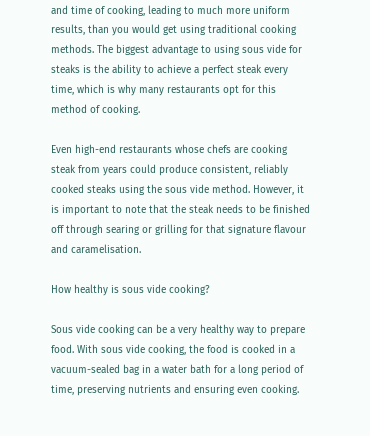and time of cooking, leading to much more uniform results, than you would get using traditional cooking methods. The biggest advantage to using sous vide for steaks is the ability to achieve a perfect steak every time, which is why many restaurants opt for this method of cooking.

Even high-end restaurants whose chefs are cooking steak from years could produce consistent, reliably cooked steaks using the sous vide method. However, it is important to note that the steak needs to be finished off through searing or grilling for that signature flavour and caramelisation.

How healthy is sous vide cooking?

Sous vide cooking can be a very healthy way to prepare food. With sous vide cooking, the food is cooked in a vacuum-sealed bag in a water bath for a long period of time, preserving nutrients and ensuring even cooking.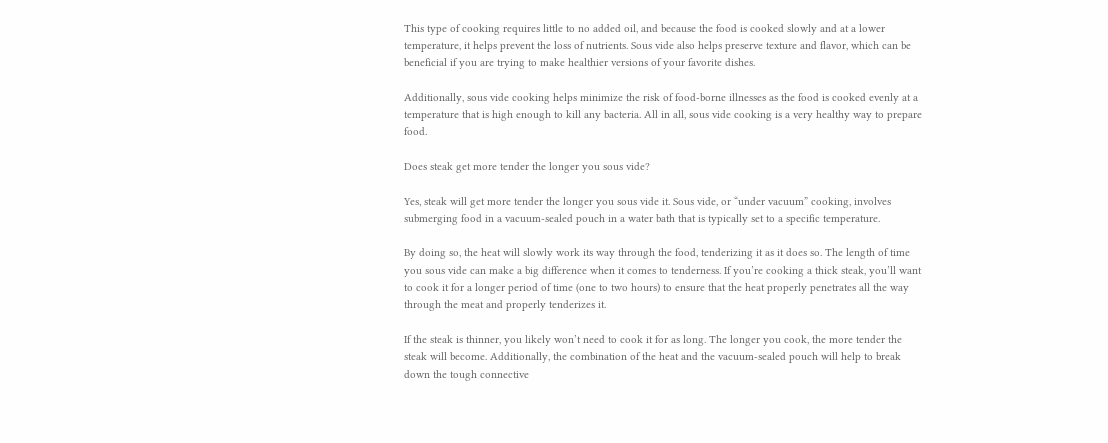This type of cooking requires little to no added oil, and because the food is cooked slowly and at a lower temperature, it helps prevent the loss of nutrients. Sous vide also helps preserve texture and flavor, which can be beneficial if you are trying to make healthier versions of your favorite dishes.

Additionally, sous vide cooking helps minimize the risk of food-borne illnesses as the food is cooked evenly at a temperature that is high enough to kill any bacteria. All in all, sous vide cooking is a very healthy way to prepare food.

Does steak get more tender the longer you sous vide?

Yes, steak will get more tender the longer you sous vide it. Sous vide, or “under vacuum” cooking, involves submerging food in a vacuum-sealed pouch in a water bath that is typically set to a specific temperature.

By doing so, the heat will slowly work its way through the food, tenderizing it as it does so. The length of time you sous vide can make a big difference when it comes to tenderness. If you’re cooking a thick steak, you’ll want to cook it for a longer period of time (one to two hours) to ensure that the heat properly penetrates all the way through the meat and properly tenderizes it.

If the steak is thinner, you likely won’t need to cook it for as long. The longer you cook, the more tender the steak will become. Additionally, the combination of the heat and the vacuum-sealed pouch will help to break down the tough connective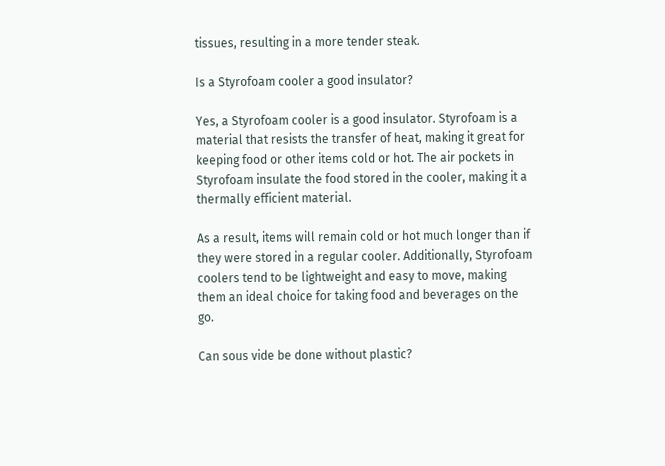tissues, resulting in a more tender steak.

Is a Styrofoam cooler a good insulator?

Yes, a Styrofoam cooler is a good insulator. Styrofoam is a material that resists the transfer of heat, making it great for keeping food or other items cold or hot. The air pockets in Styrofoam insulate the food stored in the cooler, making it a thermally efficient material.

As a result, items will remain cold or hot much longer than if they were stored in a regular cooler. Additionally, Styrofoam coolers tend to be lightweight and easy to move, making them an ideal choice for taking food and beverages on the go.

Can sous vide be done without plastic?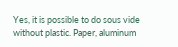Yes, it is possible to do sous vide without plastic. Paper, aluminum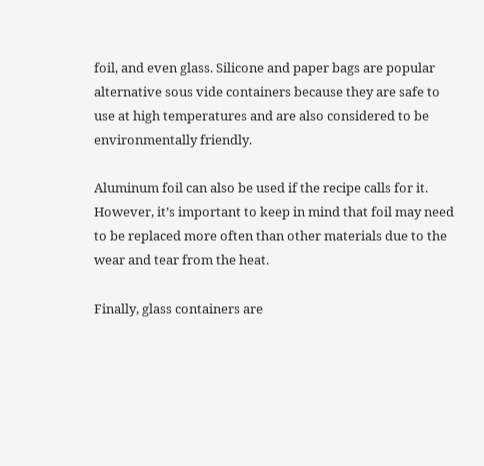foil, and even glass. Silicone and paper bags are popular alternative sous vide containers because they are safe to use at high temperatures and are also considered to be environmentally friendly.

Aluminum foil can also be used if the recipe calls for it. However, it’s important to keep in mind that foil may need to be replaced more often than other materials due to the wear and tear from the heat.

Finally, glass containers are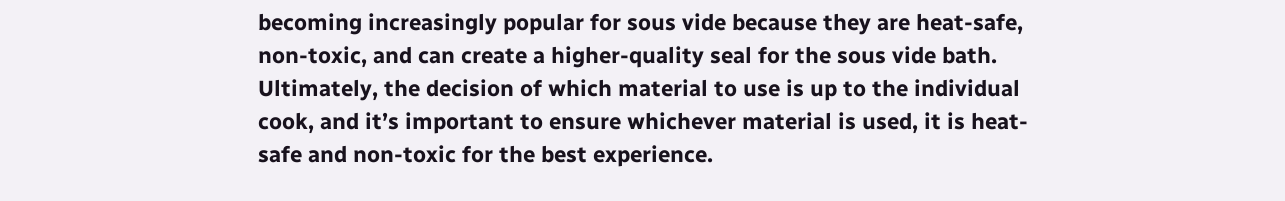becoming increasingly popular for sous vide because they are heat-safe, non-toxic, and can create a higher-quality seal for the sous vide bath. Ultimately, the decision of which material to use is up to the individual cook, and it’s important to ensure whichever material is used, it is heat-safe and non-toxic for the best experience.